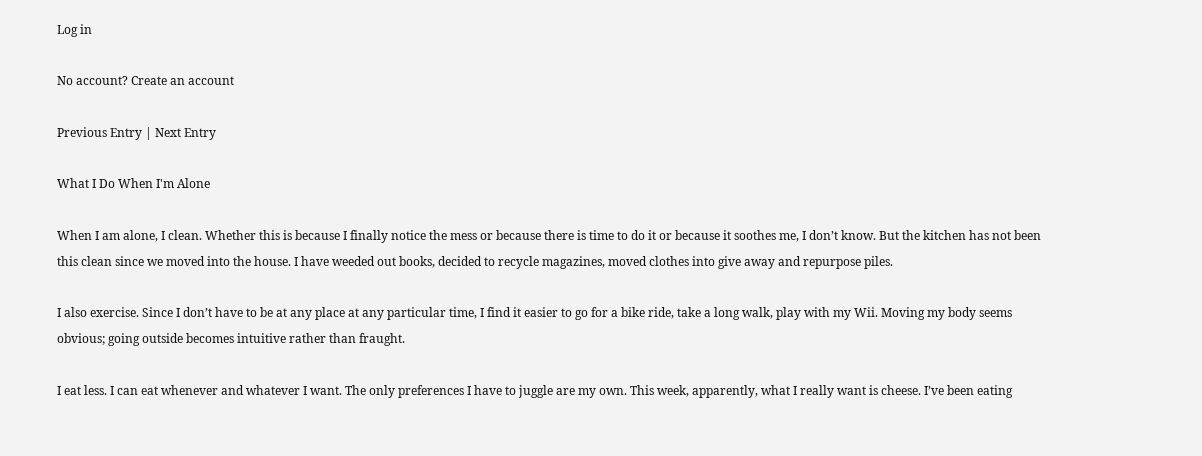Log in

No account? Create an account

Previous Entry | Next Entry

What I Do When I'm Alone

When I am alone, I clean. Whether this is because I finally notice the mess or because there is time to do it or because it soothes me, I don’t know. But the kitchen has not been this clean since we moved into the house. I have weeded out books, decided to recycle magazines, moved clothes into give away and repurpose piles.

I also exercise. Since I don’t have to be at any place at any particular time, I find it easier to go for a bike ride, take a long walk, play with my Wii. Moving my body seems obvious; going outside becomes intuitive rather than fraught.

I eat less. I can eat whenever and whatever I want. The only preferences I have to juggle are my own. This week, apparently, what I really want is cheese. I’ve been eating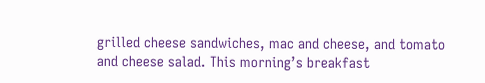grilled cheese sandwiches, mac and cheese, and tomato and cheese salad. This morning’s breakfast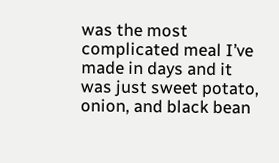was the most complicated meal I’ve made in days and it was just sweet potato, onion, and black bean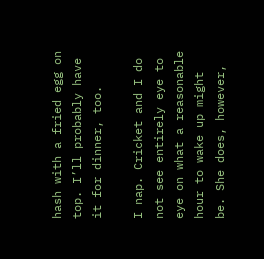hash with a fried egg on top. I’ll probably have it for dinner, too.

I nap. Cricket and I do not see entirely eye to eye on what a reasonable hour to wake up might be. She does, however,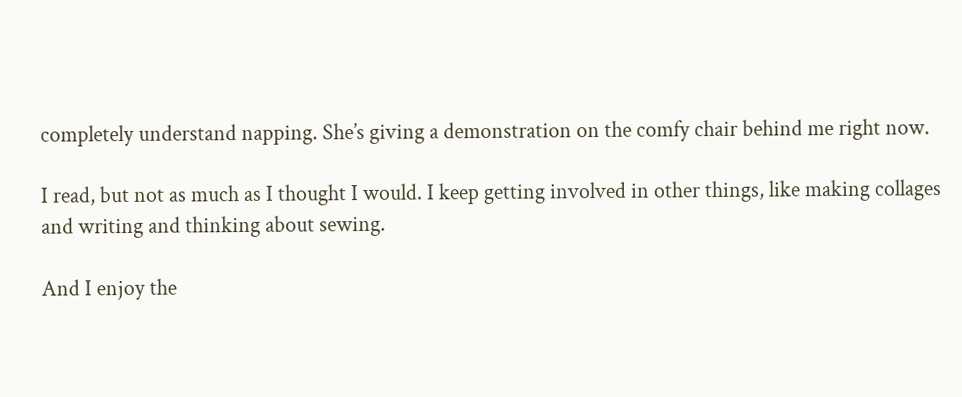completely understand napping. She’s giving a demonstration on the comfy chair behind me right now.

I read, but not as much as I thought I would. I keep getting involved in other things, like making collages and writing and thinking about sewing.

And I enjoy the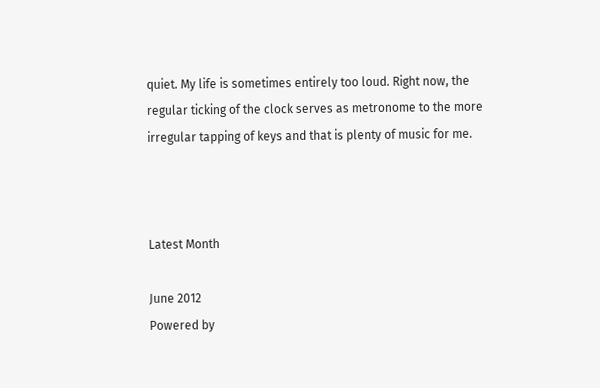quiet. My life is sometimes entirely too loud. Right now, the regular ticking of the clock serves as metronome to the more irregular tapping of keys and that is plenty of music for me.



Latest Month

June 2012
Powered by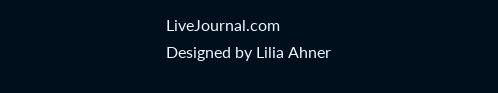LiveJournal.com
Designed by Lilia Ahner